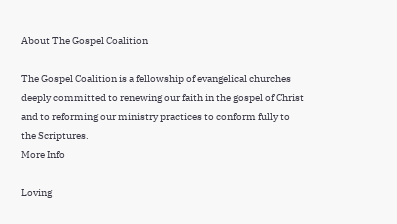About The Gospel Coalition

The Gospel Coalition is a fellowship of evangelical churches deeply committed to renewing our faith in the gospel of Christ and to reforming our ministry practices to conform fully to the Scriptures.
More Info

Loving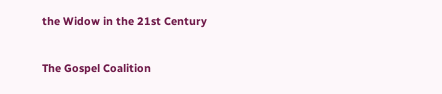the Widow in the 21st Century

The Gospel Coalition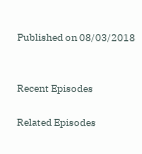Published on 08/03/2018


Recent Episodes

Related Episodes